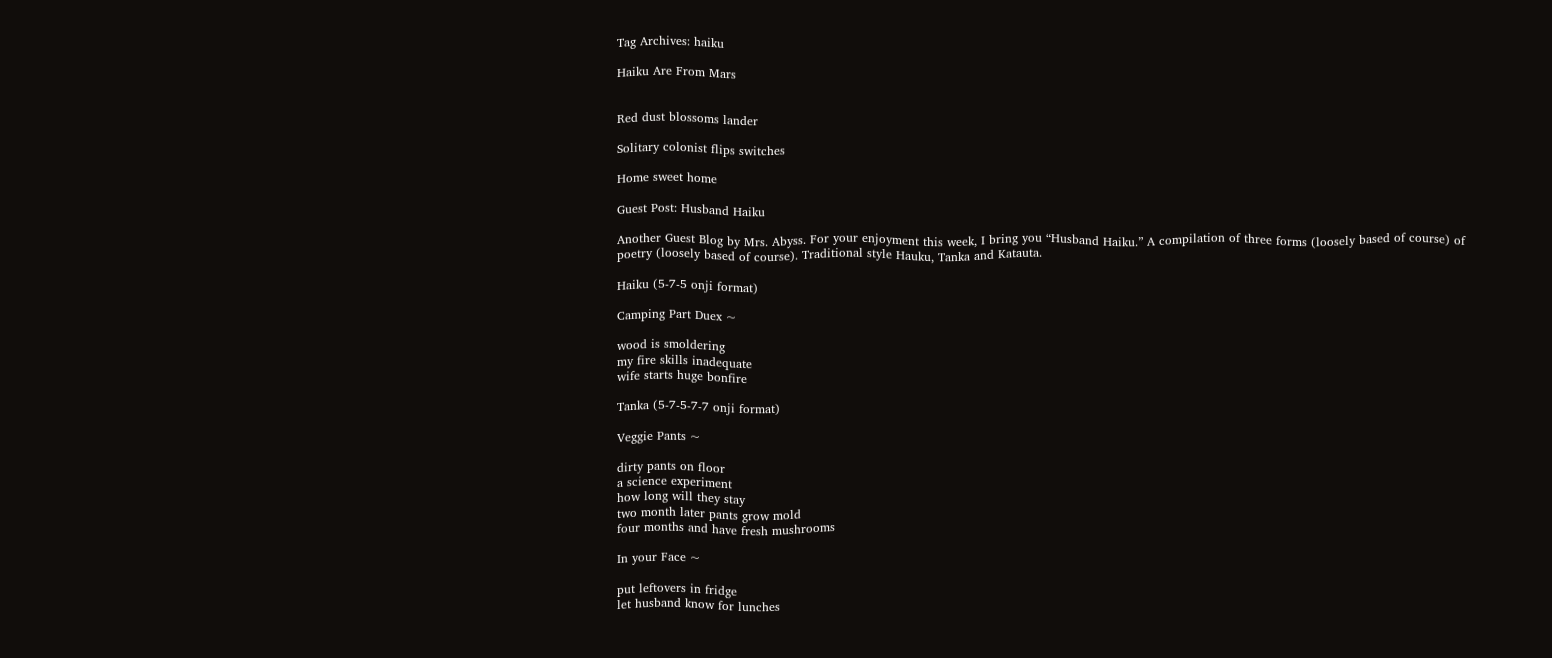Tag Archives: haiku

Haiku Are From Mars


Red dust blossoms lander

Solitary colonist flips switches

Home sweet home

Guest Post: Husband Haiku

Another Guest Blog by Mrs. Abyss. For your enjoyment this week, I bring you “Husband Haiku.” A compilation of three forms (loosely based of course) of poetry (loosely based of course). Traditional style Hauku, Tanka and Katauta.

Haiku (5-7-5 onji format)

Camping Part Duex ~

wood is smoldering
my fire skills inadequate
wife starts huge bonfire

Tanka (5-7-5-7-7 onji format)

Veggie Pants ~

dirty pants on floor
a science experiment
how long will they stay
two month later pants grow mold
four months and have fresh mushrooms

In your Face ~

put leftovers in fridge
let husband know for lunches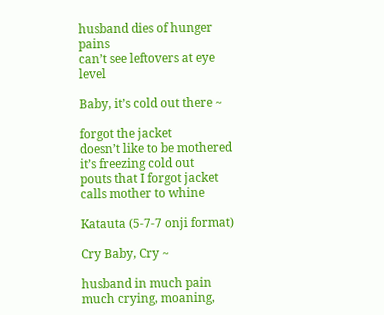husband dies of hunger pains
can’t see leftovers at eye level

Baby, it’s cold out there ~

forgot the jacket
doesn’t like to be mothered
it’s freezing cold out
pouts that I forgot jacket
calls mother to whine

Katauta (5-7-7 onji format)

Cry Baby, Cry ~

husband in much pain
much crying, moaning,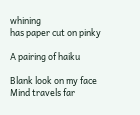whining
has paper cut on pinky

A pairing of haiku

Blank look on my face
Mind travels far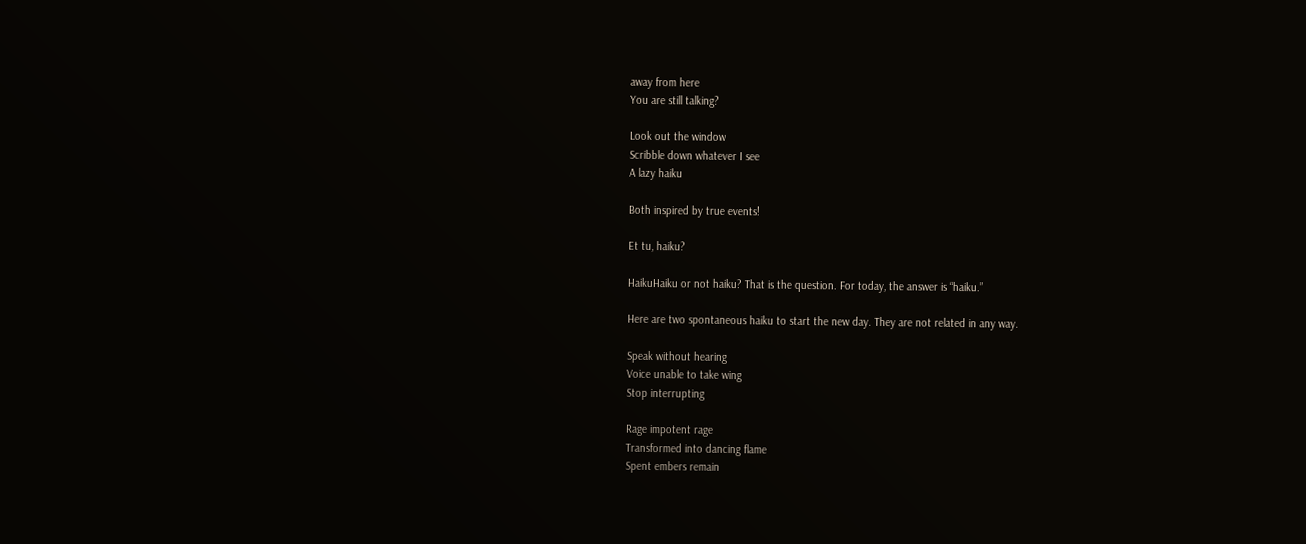away from here
You are still talking?

Look out the window
Scribble down whatever I see
A lazy haiku

Both inspired by true events!

Et tu, haiku?

HaikuHaiku or not haiku? That is the question. For today, the answer is “haiku.”

Here are two spontaneous haiku to start the new day. They are not related in any way.

Speak without hearing
Voice unable to take wing
Stop interrupting

Rage impotent rage
Transformed into dancing flame
Spent embers remain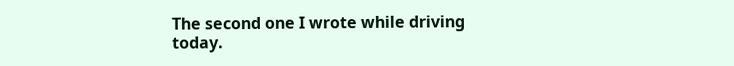The second one I wrote while driving today.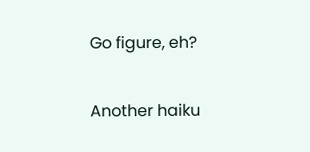Go figure, eh?

Another haiku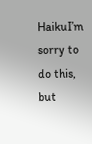HaikuI’m sorry to do this, but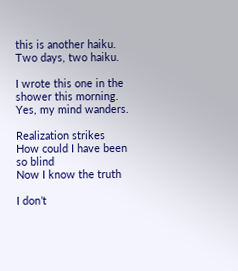this is another haiku. Two days, two haiku.

I wrote this one in the shower this morning. Yes, my mind wanders.

Realization strikes
How could I have been so blind
Now I know the truth

I don’t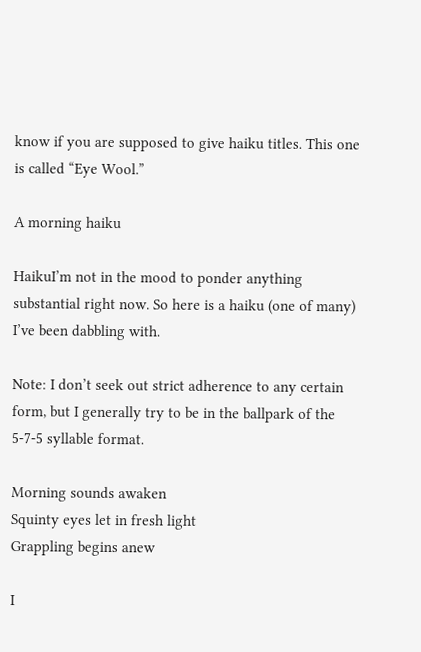know if you are supposed to give haiku titles. This one is called “Eye Wool.”

A morning haiku

HaikuI’m not in the mood to ponder anything substantial right now. So here is a haiku (one of many) I’ve been dabbling with.

Note: I don’t seek out strict adherence to any certain form, but I generally try to be in the ballpark of the 5-7-5 syllable format.

Morning sounds awaken
Squinty eyes let in fresh light
Grappling begins anew

I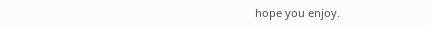hope you enjoy.